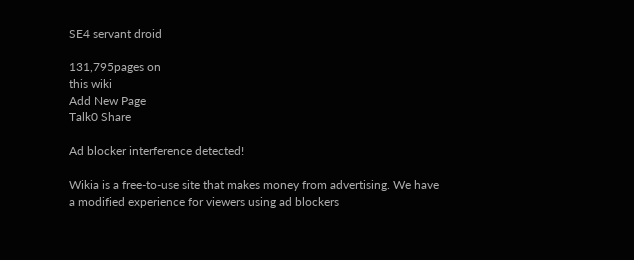SE4 servant droid

131,795pages on
this wiki
Add New Page
Talk0 Share

Ad blocker interference detected!

Wikia is a free-to-use site that makes money from advertising. We have a modified experience for viewers using ad blockers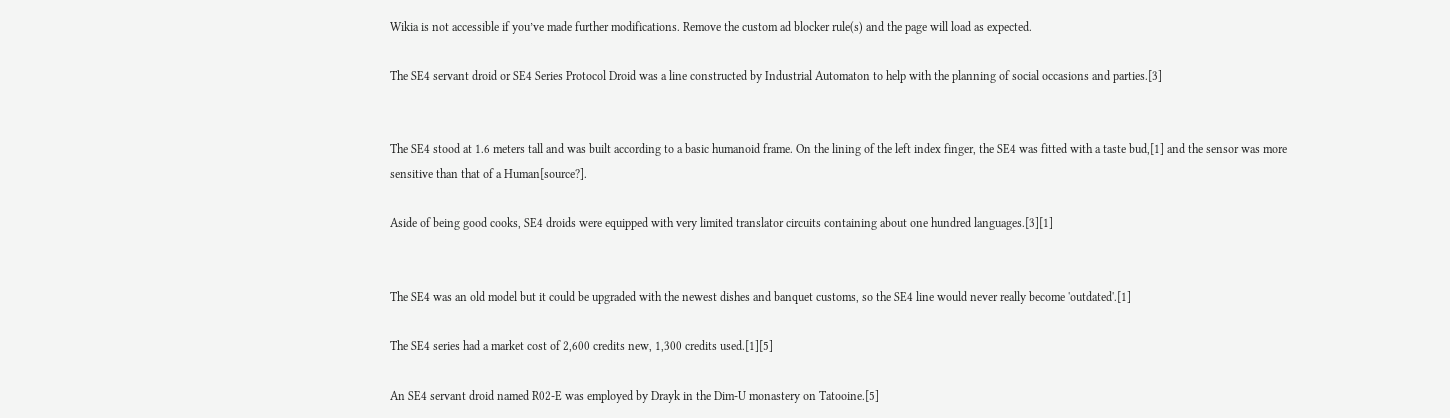Wikia is not accessible if you’ve made further modifications. Remove the custom ad blocker rule(s) and the page will load as expected.

The SE4 servant droid or SE4 Series Protocol Droid was a line constructed by Industrial Automaton to help with the planning of social occasions and parties.[3]


The SE4 stood at 1.6 meters tall and was built according to a basic humanoid frame. On the lining of the left index finger, the SE4 was fitted with a taste bud,[1] and the sensor was more sensitive than that of a Human[source?].

Aside of being good cooks, SE4 droids were equipped with very limited translator circuits containing about one hundred languages.[3][1]


The SE4 was an old model but it could be upgraded with the newest dishes and banquet customs, so the SE4 line would never really become 'outdated'.[1]

The SE4 series had a market cost of 2,600 credits new, 1,300 credits used.[1][5]

An SE4 servant droid named R02-E was employed by Drayk in the Dim-U monastery on Tatooine.[5]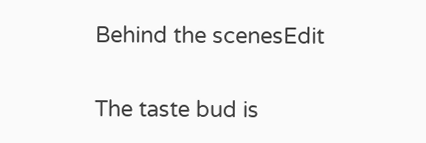Behind the scenesEdit

The taste bud is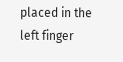placed in the left finger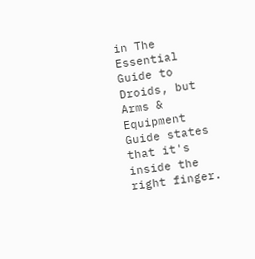in The Essential Guide to Droids, but Arms & Equipment Guide states that it's inside the right finger.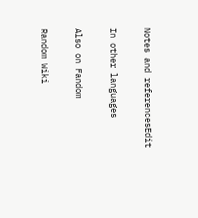Notes and referencesEdit

In other languages

Also on Fandom

Random Wiki